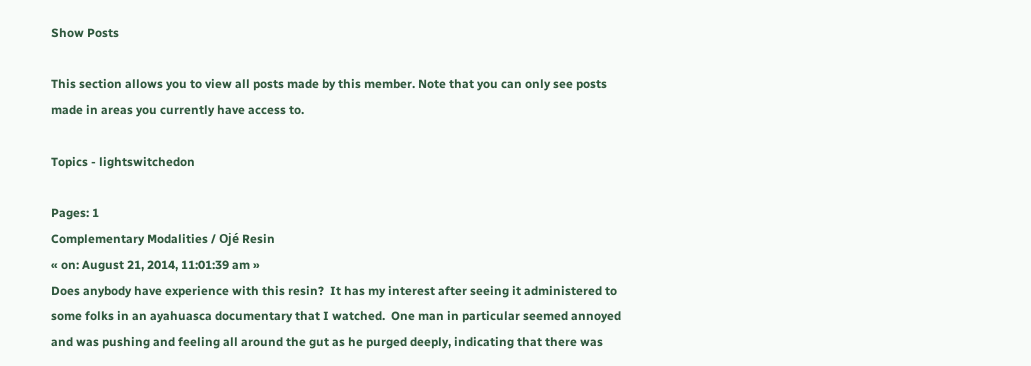Show Posts

This section allows you to view all posts made by this member. Note that you can only see posts made in areas you currently have access to.

Topics - lightswitchedon

Pages: 1
Complementary Modalities / Ojé Resin
« on: August 21, 2014, 11:01:39 am »
Does anybody have experience with this resin?  It has my interest after seeing it administered to some folks in an ayahuasca documentary that I watched.  One man in particular seemed annoyed and was pushing and feeling all around the gut as he purged deeply, indicating that there was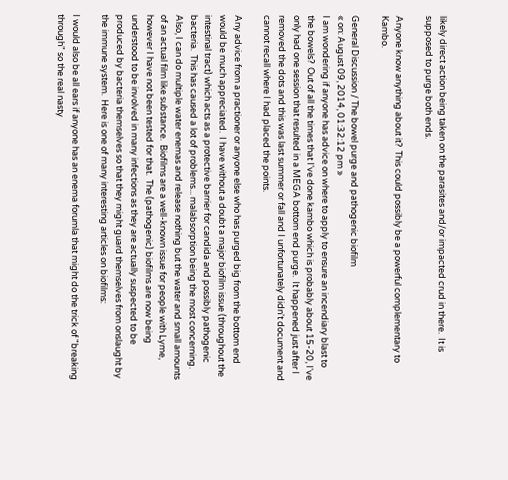likely direct action being taken on the parasites and/or impacted crud in there.  It is supposed to purge both ends.

Anyone know anything about it?  This could possibly be a powerful complementary to Kambo.

General Discussion / The bowel purge and pathogenic biofilm
« on: August 09, 2014, 01:32:12 pm »
I am wondering if anyone has advice on where to apply to ensure an incendiary blast to the bowels?  Out of all the times that I've done kambo which is probably about 15-20, I've only had one session that resulted in a MEGA bottom end purge.  It happened just after I removed the dots and this was last summer or fall and I unfortunately didn't document and cannot recall where I had placed the points.

Any advice from a practioner or anyone else who has purged big from the bottom end would be much appreciated.  I have without a doubt a major biofilm issue (throughout the intestinal tract) which acts as a protective barrier for candida and possibly pathogenic bacteria.  This has caused a lot of problems... malabsorption being the most concerning.  Also, I can do multiple water enemas and release nothing but the water and small amounts of an actual film like substance.  Biofilms are a well-known issue for people with Lyme, however I have not been tested for that.  The (pathogenic) biofilms are now being understood to be involved in many infections as they are actually suspected to be produced by bacteria themselves so that they might guard themselves from onslaught by the immune system.  Here is one of many interesting articles on biofilms:

I would also be all ears if anyone has an enema forumla that might do the trick of "breaking through" so the real nasty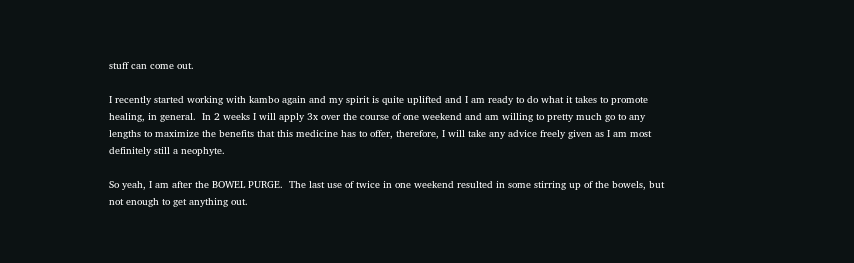stuff can come out.

I recently started working with kambo again and my spirit is quite uplifted and I am ready to do what it takes to promote healing, in general.  In 2 weeks I will apply 3x over the course of one weekend and am willing to pretty much go to any lengths to maximize the benefits that this medicine has to offer, therefore, I will take any advice freely given as I am most definitely still a neophyte.

So yeah, I am after the BOWEL PURGE.  The last use of twice in one weekend resulted in some stirring up of the bowels, but not enough to get anything out.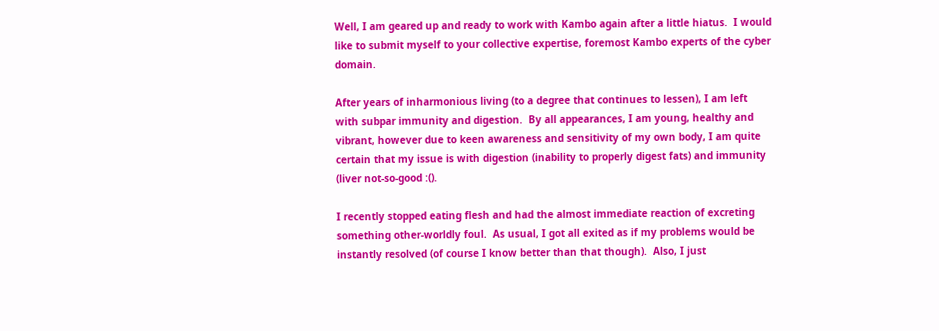Well, I am geared up and ready to work with Kambo again after a little hiatus.  I would like to submit myself to your collective expertise, foremost Kambo experts of the cyber domain.

After years of inharmonious living (to a degree that continues to lessen), I am left with subpar immunity and digestion.  By all appearances, I am young, healthy and vibrant, however due to keen awareness and sensitivity of my own body, I am quite certain that my issue is with digestion (inability to properly digest fats) and immunity (liver not-so-good :().

I recently stopped eating flesh and had the almost immediate reaction of excreting something other-worldly foul.  As usual, I got all exited as if my problems would be instantly resolved (of course I know better than that though).  Also, I just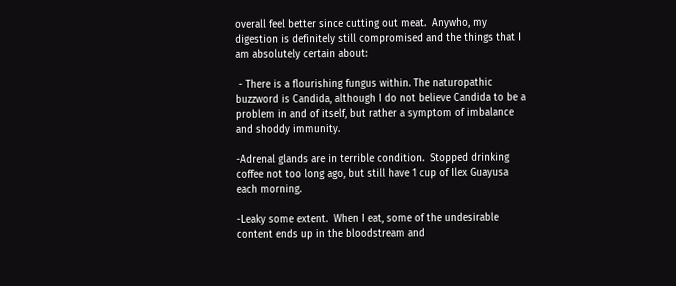overall feel better since cutting out meat.  Anywho, my digestion is definitely still compromised and the things that I am absolutely certain about:

 - There is a flourishing fungus within. The naturopathic buzzword is Candida, although I do not believe Candida to be a problem in and of itself, but rather a symptom of imbalance and shoddy immunity.

-Adrenal glands are in terrible condition.  Stopped drinking coffee not too long ago, but still have 1 cup of Ilex Guayusa each morning.

-Leaky some extent.  When I eat, some of the undesirable content ends up in the bloodstream and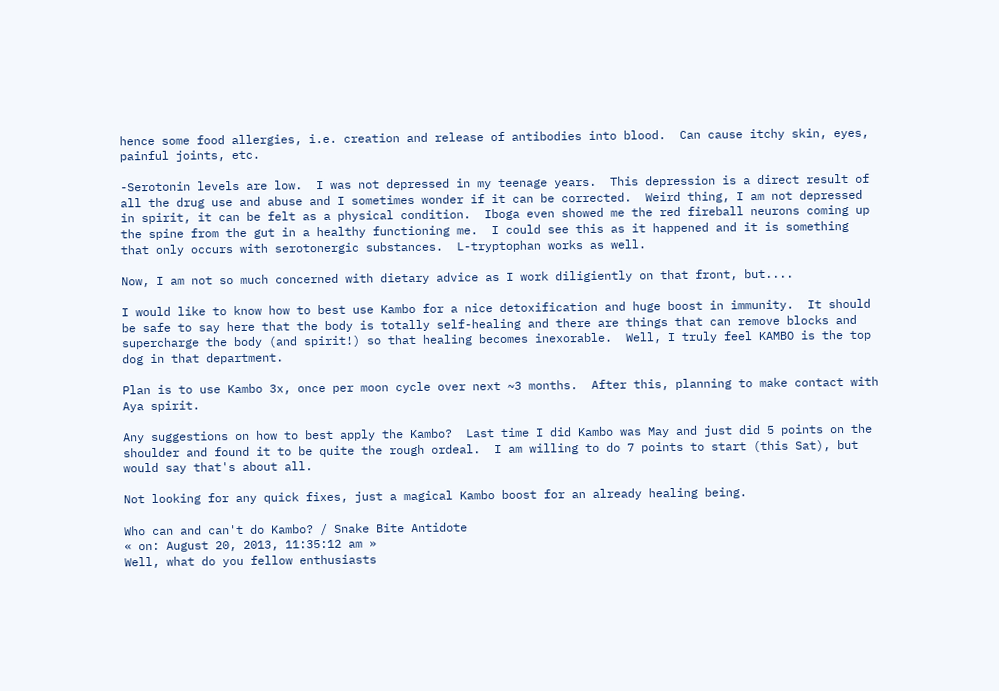hence some food allergies, i.e. creation and release of antibodies into blood.  Can cause itchy skin, eyes, painful joints, etc.

-Serotonin levels are low.  I was not depressed in my teenage years.  This depression is a direct result of all the drug use and abuse and I sometimes wonder if it can be corrected.  Weird thing, I am not depressed in spirit, it can be felt as a physical condition.  Iboga even showed me the red fireball neurons coming up the spine from the gut in a healthy functioning me.  I could see this as it happened and it is something that only occurs with serotonergic substances.  L-tryptophan works as well.

Now, I am not so much concerned with dietary advice as I work diligiently on that front, but....

I would like to know how to best use Kambo for a nice detoxification and huge boost in immunity.  It should be safe to say here that the body is totally self-healing and there are things that can remove blocks and supercharge the body (and spirit!) so that healing becomes inexorable.  Well, I truly feel KAMBO is the top dog in that department.

Plan is to use Kambo 3x, once per moon cycle over next ~3 months.  After this, planning to make contact with Aya spirit.

Any suggestions on how to best apply the Kambo?  Last time I did Kambo was May and just did 5 points on the shoulder and found it to be quite the rough ordeal.  I am willing to do 7 points to start (this Sat), but would say that's about all.

Not looking for any quick fixes, just a magical Kambo boost for an already healing being.

Who can and can't do Kambo? / Snake Bite Antidote
« on: August 20, 2013, 11:35:12 am »
Well, what do you fellow enthusiasts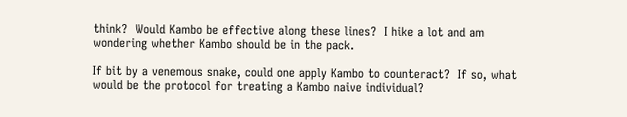think?  Would Kambo be effective along these lines?  I hike a lot and am wondering whether Kambo should be in the pack.

If bit by a venemous snake, could one apply Kambo to counteract?  If so, what would be the protocol for treating a Kambo naive individual?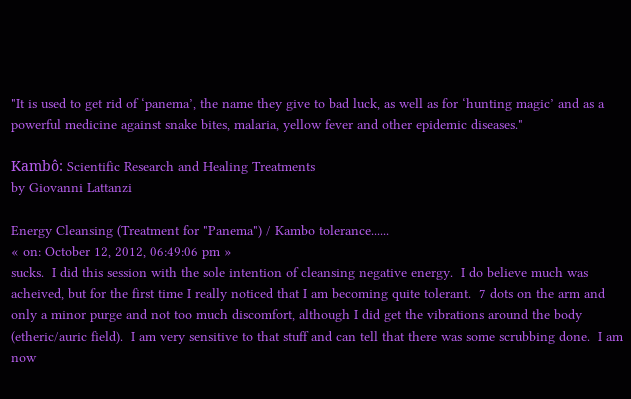"It is used to get rid of ‘panema’, the name they give to bad luck, as well as for ‘hunting magic’ and as a powerful medicine against snake bites, malaria, yellow fever and other epidemic diseases."

Kambô: Scientific Research and Healing Treatments
by Giovanni Lattanzi

Energy Cleansing (Treatment for "Panema") / Kambo tolerance......
« on: October 12, 2012, 06:49:06 pm »
sucks.  I did this session with the sole intention of cleansing negative energy.  I do believe much was acheived, but for the first time I really noticed that I am becoming quite tolerant.  7 dots on the arm and only a minor purge and not too much discomfort, although I did get the vibrations around the body (etheric/auric field).  I am very sensitive to that stuff and can tell that there was some scrubbing done.  I am now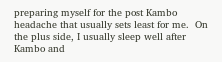preparing myself for the post Kambo headache that usually sets least for me.  On the plus side, I usually sleep well after Kambo and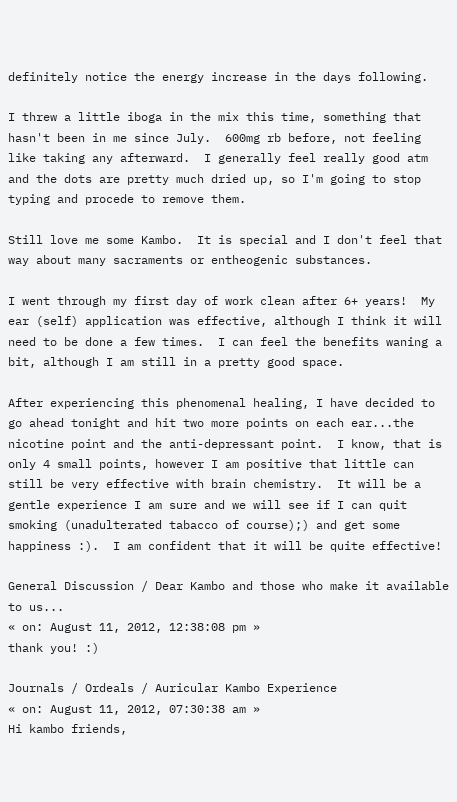definitely notice the energy increase in the days following.

I threw a little iboga in the mix this time, something that hasn't been in me since July.  600mg rb before, not feeling like taking any afterward.  I generally feel really good atm and the dots are pretty much dried up, so I'm going to stop typing and procede to remove them.

Still love me some Kambo.  It is special and I don't feel that way about many sacraments or entheogenic substances.

I went through my first day of work clean after 6+ years!  My ear (self) application was effective, although I think it will need to be done a few times.  I can feel the benefits waning a bit, although I am still in a pretty good space.

After experiencing this phenomenal healing, I have decided to go ahead tonight and hit two more points on each ear...the nicotine point and the anti-depressant point.  I know, that is only 4 small points, however I am positive that little can still be very effective with brain chemistry.  It will be a gentle experience I am sure and we will see if I can quit smoking (unadulterated tabacco of course);) and get some happiness :).  I am confident that it will be quite effective!

General Discussion / Dear Kambo and those who make it available to us...
« on: August 11, 2012, 12:38:08 pm »
thank you! :)

Journals / Ordeals / Auricular Kambo Experience
« on: August 11, 2012, 07:30:38 am »
Hi kambo friends,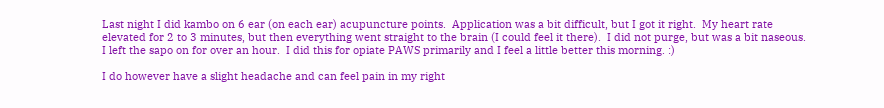Last night I did kambo on 6 ear (on each ear) acupuncture points.  Application was a bit difficult, but I got it right.  My heart rate elevated for 2 to 3 minutes, but then everything went straight to the brain (I could feel it there).  I did not purge, but was a bit naseous.  I left the sapo on for over an hour.  I did this for opiate PAWS primarily and I feel a little better this morning. :)

I do however have a slight headache and can feel pain in my right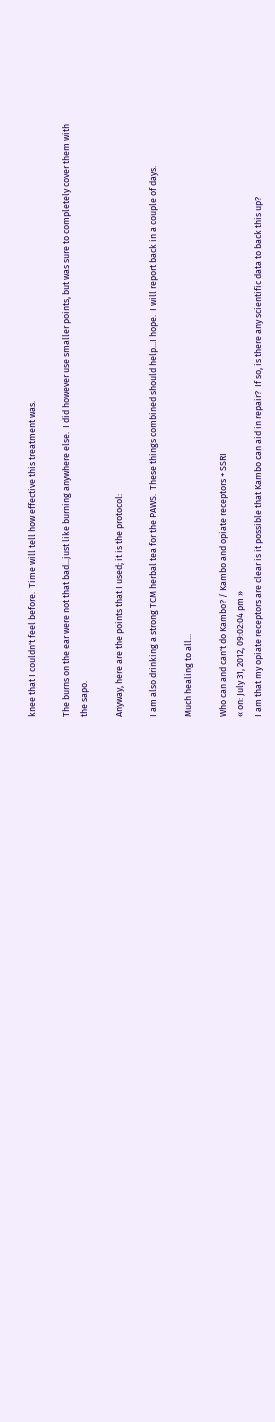knee that I couldn't feel before.  Time will tell how effective this treatment was.

The burns on the ear were not that bad...just like burning anywhere else.  I did however use smaller points, but was sure to completely cover them with the sapo.

Anyway, here are the points that I used; it is the protocol:

I am also drinking a strong TCM herbal tea for the PAWS.  These things combined should help...I hope.  I will report back in a couple of days.

Much healing to all...

Who can and can't do Kambo? / Kambo and opiate receptors + SSRI
« on: July 31, 2012, 09:02:04 pm »
I am that my opiate receptors are clear is it possible that Kambo can aid in repair?  If so, is there any scientific data to back this up?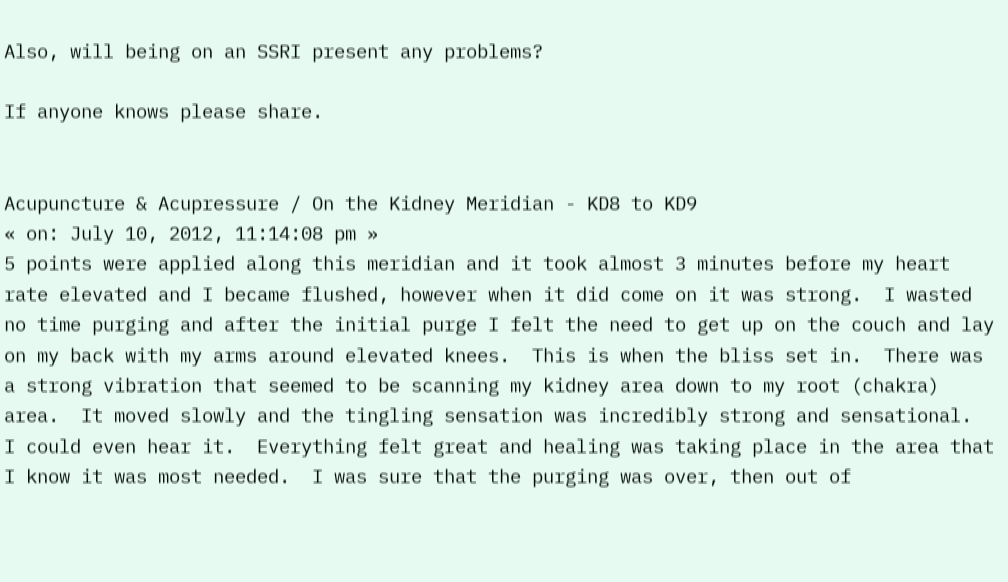Also, will being on an SSRI present any problems?

If anyone knows please share.


Acupuncture & Acupressure / On the Kidney Meridian - KD8 to KD9
« on: July 10, 2012, 11:14:08 pm »
5 points were applied along this meridian and it took almost 3 minutes before my heart rate elevated and I became flushed, however when it did come on it was strong.  I wasted no time purging and after the initial purge I felt the need to get up on the couch and lay on my back with my arms around elevated knees.  This is when the bliss set in.  There was a strong vibration that seemed to be scanning my kidney area down to my root (chakra) area.  It moved slowly and the tingling sensation was incredibly strong and sensational.  I could even hear it.  Everything felt great and healing was taking place in the area that I know it was most needed.  I was sure that the purging was over, then out of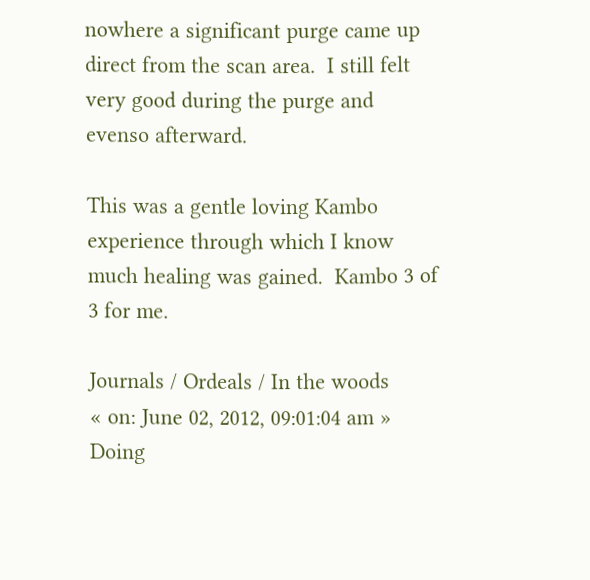nowhere a significant purge came up direct from the scan area.  I still felt very good during the purge and evenso afterward.

This was a gentle loving Kambo experience through which I know much healing was gained.  Kambo 3 of 3 for me.

Journals / Ordeals / In the woods
« on: June 02, 2012, 09:01:04 am »
Doing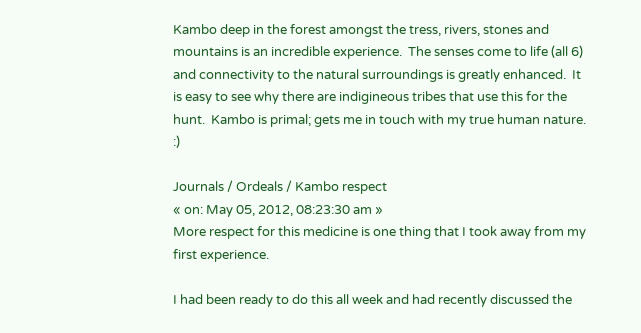Kambo deep in the forest amongst the tress, rivers, stones and mountains is an incredible experience.  The senses come to life (all 6) and connectivity to the natural surroundings is greatly enhanced.  It is easy to see why there are indigineous tribes that use this for the hunt.  Kambo is primal; gets me in touch with my true human nature. :)

Journals / Ordeals / Kambo respect
« on: May 05, 2012, 08:23:30 am »
More respect for this medicine is one thing that I took away from my first experience.

I had been ready to do this all week and had recently discussed the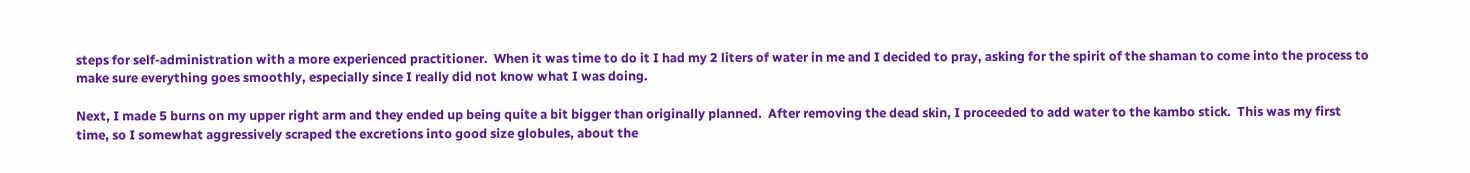steps for self-administration with a more experienced practitioner.  When it was time to do it I had my 2 liters of water in me and I decided to pray, asking for the spirit of the shaman to come into the process to make sure everything goes smoothly, especially since I really did not know what I was doing.

Next, I made 5 burns on my upper right arm and they ended up being quite a bit bigger than originally planned.  After removing the dead skin, I proceeded to add water to the kambo stick.  This was my first time, so I somewhat aggressively scraped the excretions into good size globules, about the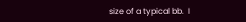size of a typical bb.  I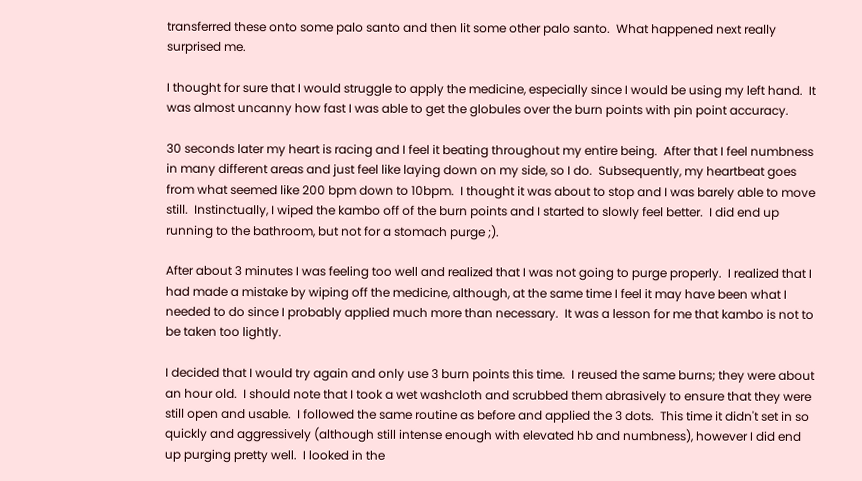transferred these onto some palo santo and then lit some other palo santo.  What happened next really surprised me.

I thought for sure that I would struggle to apply the medicine, especially since I would be using my left hand.  It was almost uncanny how fast I was able to get the globules over the burn points with pin point accuracy.

30 seconds later my heart is racing and I feel it beating throughout my entire being.  After that I feel numbness in many different areas and just feel like laying down on my side, so I do.  Subsequently, my heartbeat goes from what seemed like 200 bpm down to 10bpm.  I thought it was about to stop and I was barely able to move still.  Instinctually, I wiped the kambo off of the burn points and I started to slowly feel better.  I did end up running to the bathroom, but not for a stomach purge ;).

After about 3 minutes I was feeling too well and realized that I was not going to purge properly.  I realized that I had made a mistake by wiping off the medicine, although, at the same time I feel it may have been what I needed to do since I probably applied much more than necessary.  It was a lesson for me that kambo is not to be taken too lightly.

I decided that I would try again and only use 3 burn points this time.  I reused the same burns; they were about an hour old.  I should note that I took a wet washcloth and scrubbed them abrasively to ensure that they were still open and usable.  I followed the same routine as before and applied the 3 dots.  This time it didn't set in so quickly and aggressively (although still intense enough with elevated hb and numbness), however I did end up purging pretty well.  I looked in the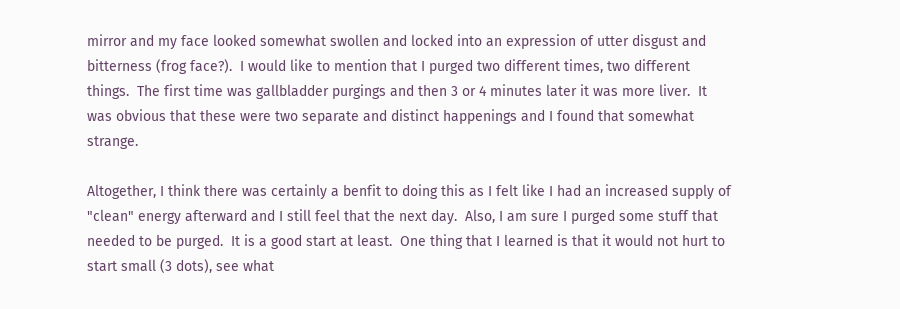mirror and my face looked somewhat swollen and locked into an expression of utter disgust and bitterness (frog face?).  I would like to mention that I purged two different times, two different things.  The first time was gallbladder purgings and then 3 or 4 minutes later it was more liver.  It was obvious that these were two separate and distinct happenings and I found that somewhat strange.

Altogether, I think there was certainly a benfit to doing this as I felt like I had an increased supply of "clean" energy afterward and I still feel that the next day.  Also, I am sure I purged some stuff that needed to be purged.  It is a good start at least.  One thing that I learned is that it would not hurt to start small (3 dots), see what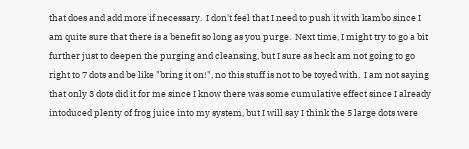that does and add more if necessary.  I don't feel that I need to push it with kambo since I am quite sure that there is a benefit so long as you purge.  Next time, I might try to go a bit further just to deepen the purging and cleansing, but I sure as heck am not going to go right to 7 dots and be like "bring it on!", no this stuff is not to be toyed with.  I am not saying that only 3 dots did it for me since I know there was some cumulative effect since I already intoduced plenty of frog juice into my system, but I will say I think the 5 large dots were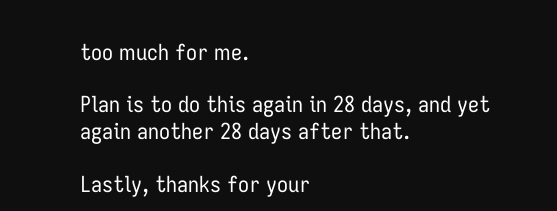too much for me.

Plan is to do this again in 28 days, and yet again another 28 days after that.

Lastly, thanks for your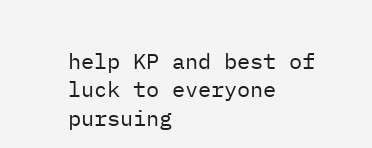help KP and best of luck to everyone pursuing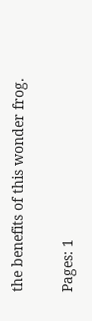the benefits of this wonder frog.

Pages: 1